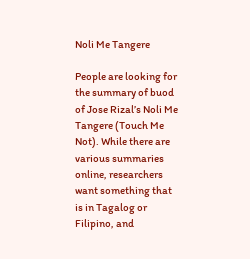Noli Me Tangere

People are looking for the summary of buod of Jose Rizal’s Noli Me Tangere (Touch Me Not). While there are various summaries online, researchers want something that is in Tagalog or Filipino, and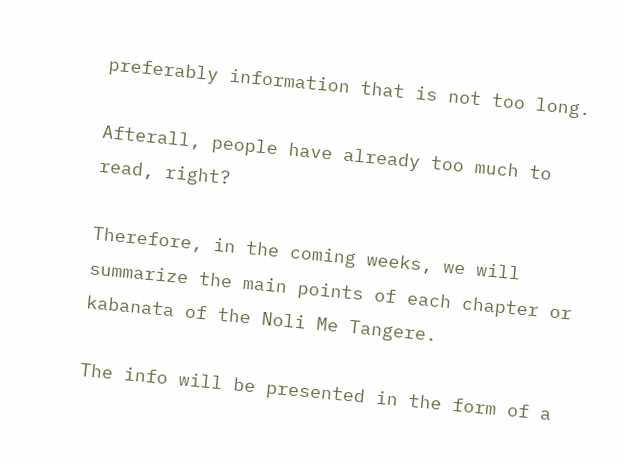preferably information that is not too long.

Afterall, people have already too much to read, right?

Therefore, in the coming weeks, we will summarize the main points of each chapter or kabanata of the Noli Me Tangere.

The info will be presented in the form of a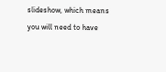slideshow, which means you will need to have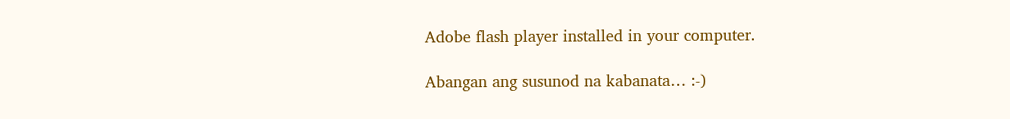Adobe flash player installed in your computer.

Abangan ang susunod na kabanata… :-)